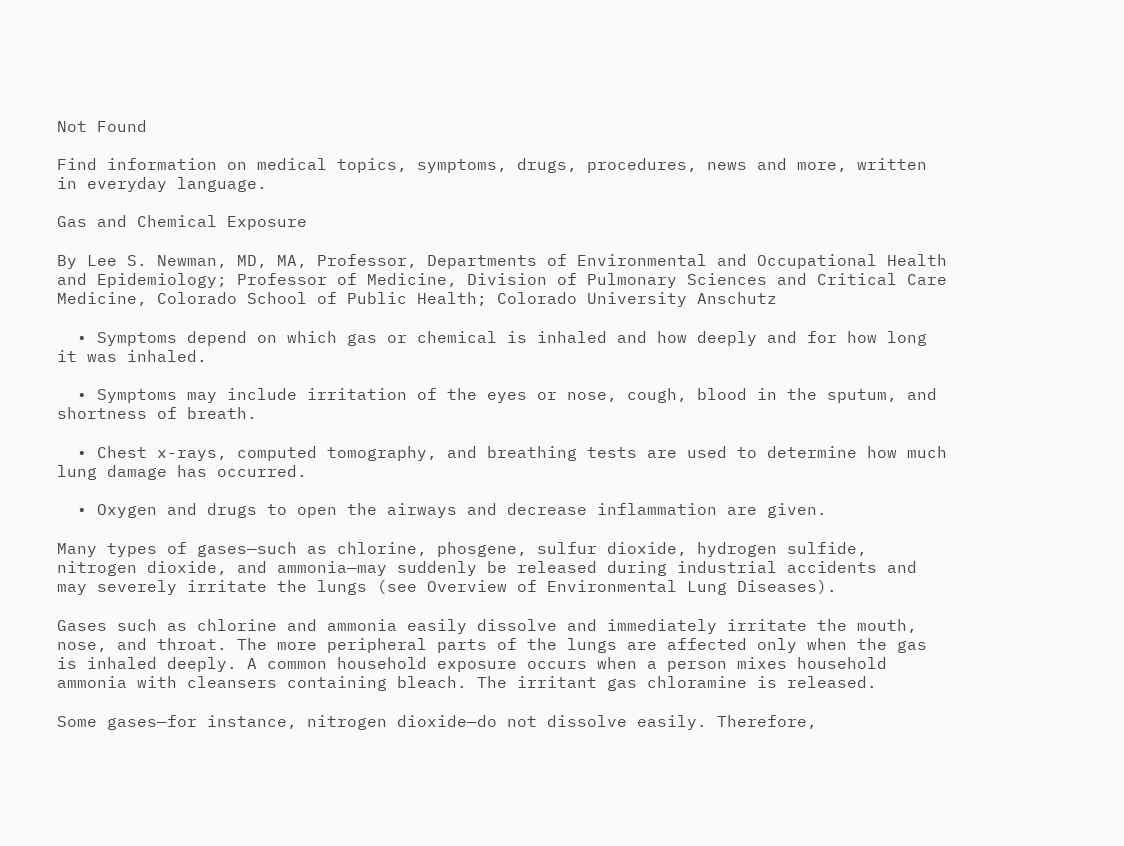Not Found

Find information on medical topics, symptoms, drugs, procedures, news and more, written in everyday language.

Gas and Chemical Exposure

By Lee S. Newman, MD, MA, Professor, Departments of Environmental and Occupational Health and Epidemiology; Professor of Medicine, Division of Pulmonary Sciences and Critical Care Medicine, Colorado School of Public Health; Colorado University Anschutz

  • Symptoms depend on which gas or chemical is inhaled and how deeply and for how long it was inhaled.

  • Symptoms may include irritation of the eyes or nose, cough, blood in the sputum, and shortness of breath.

  • Chest x-rays, computed tomography, and breathing tests are used to determine how much lung damage has occurred.

  • Oxygen and drugs to open the airways and decrease inflammation are given.

Many types of gases—such as chlorine, phosgene, sulfur dioxide, hydrogen sulfide, nitrogen dioxide, and ammonia—may suddenly be released during industrial accidents and may severely irritate the lungs (see Overview of Environmental Lung Diseases).

Gases such as chlorine and ammonia easily dissolve and immediately irritate the mouth, nose, and throat. The more peripheral parts of the lungs are affected only when the gas is inhaled deeply. A common household exposure occurs when a person mixes household ammonia with cleansers containing bleach. The irritant gas chloramine is released.

Some gases—for instance, nitrogen dioxide—do not dissolve easily. Therefore,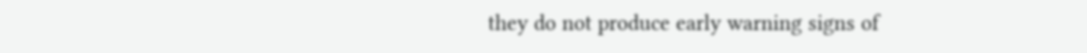they do not produce early warning signs of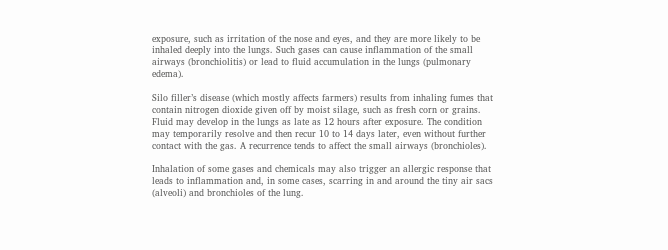exposure, such as irritation of the nose and eyes, and they are more likely to be inhaled deeply into the lungs. Such gases can cause inflammation of the small airways (bronchiolitis) or lead to fluid accumulation in the lungs (pulmonary edema).

Silo filler’s disease (which mostly affects farmers) results from inhaling fumes that contain nitrogen dioxide given off by moist silage, such as fresh corn or grains. Fluid may develop in the lungs as late as 12 hours after exposure. The condition may temporarily resolve and then recur 10 to 14 days later, even without further contact with the gas. A recurrence tends to affect the small airways (bronchioles).

Inhalation of some gases and chemicals may also trigger an allergic response that leads to inflammation and, in some cases, scarring in and around the tiny air sacs (alveoli) and bronchioles of the lung.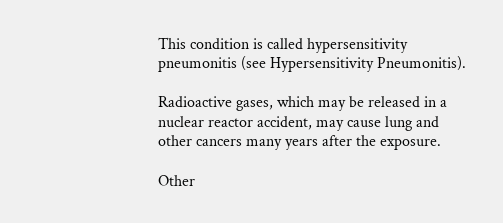This condition is called hypersensitivity pneumonitis (see Hypersensitivity Pneumonitis).

Radioactive gases, which may be released in a nuclear reactor accident, may cause lung and other cancers many years after the exposure.

Other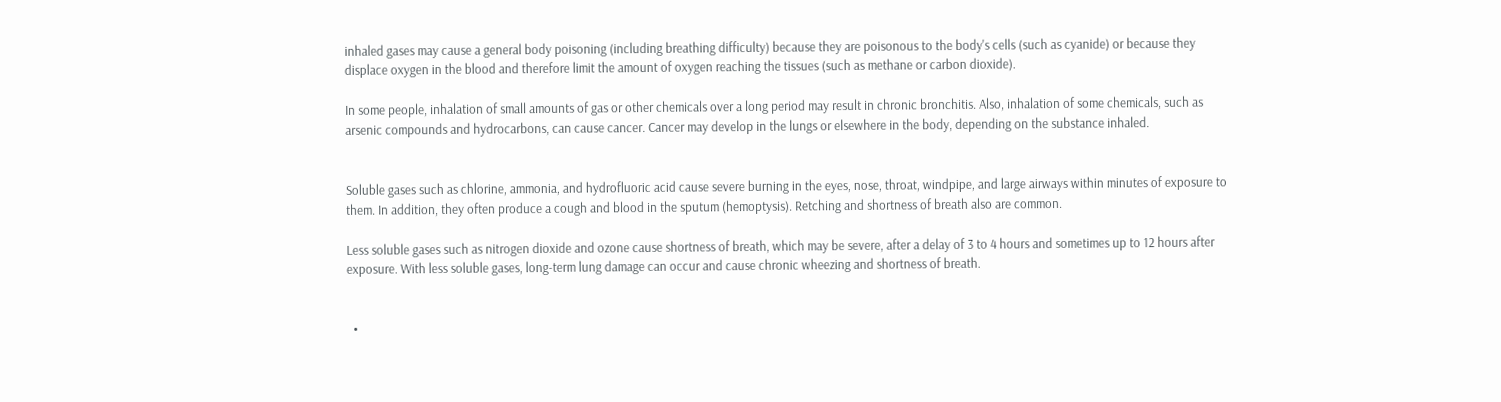inhaled gases may cause a general body poisoning (including breathing difficulty) because they are poisonous to the body's cells (such as cyanide) or because they displace oxygen in the blood and therefore limit the amount of oxygen reaching the tissues (such as methane or carbon dioxide).

In some people, inhalation of small amounts of gas or other chemicals over a long period may result in chronic bronchitis. Also, inhalation of some chemicals, such as arsenic compounds and hydrocarbons, can cause cancer. Cancer may develop in the lungs or elsewhere in the body, depending on the substance inhaled.


Soluble gases such as chlorine, ammonia, and hydrofluoric acid cause severe burning in the eyes, nose, throat, windpipe, and large airways within minutes of exposure to them. In addition, they often produce a cough and blood in the sputum (hemoptysis). Retching and shortness of breath also are common.

Less soluble gases such as nitrogen dioxide and ozone cause shortness of breath, which may be severe, after a delay of 3 to 4 hours and sometimes up to 12 hours after exposure. With less soluble gases, long-term lung damage can occur and cause chronic wheezing and shortness of breath.


  •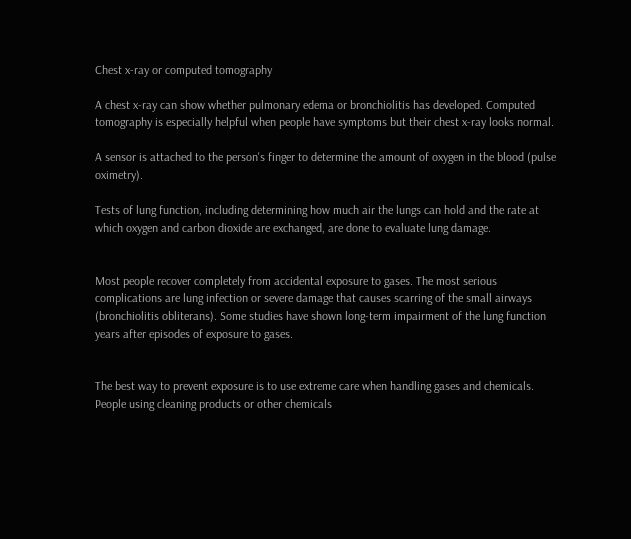Chest x-ray or computed tomography

A chest x-ray can show whether pulmonary edema or bronchiolitis has developed. Computed tomography is especially helpful when people have symptoms but their chest x-ray looks normal.

A sensor is attached to the person's finger to determine the amount of oxygen in the blood (pulse oximetry).

Tests of lung function, including determining how much air the lungs can hold and the rate at which oxygen and carbon dioxide are exchanged, are done to evaluate lung damage.


Most people recover completely from accidental exposure to gases. The most serious complications are lung infection or severe damage that causes scarring of the small airways (bronchiolitis obliterans). Some studies have shown long-term impairment of the lung function years after episodes of exposure to gases.


The best way to prevent exposure is to use extreme care when handling gases and chemicals. People using cleaning products or other chemicals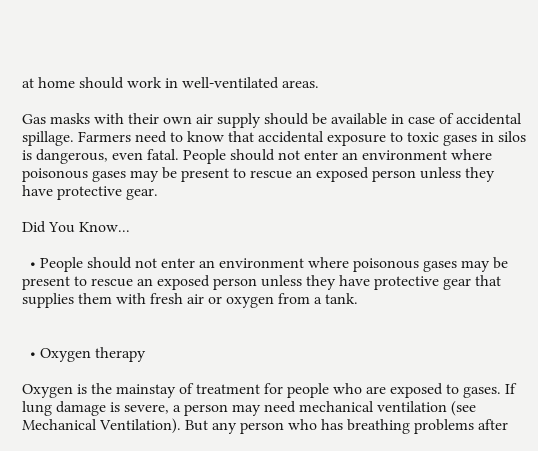at home should work in well-ventilated areas.

Gas masks with their own air supply should be available in case of accidental spillage. Farmers need to know that accidental exposure to toxic gases in silos is dangerous, even fatal. People should not enter an environment where poisonous gases may be present to rescue an exposed person unless they have protective gear.

Did You Know...

  • People should not enter an environment where poisonous gases may be present to rescue an exposed person unless they have protective gear that supplies them with fresh air or oxygen from a tank.


  • Oxygen therapy

Oxygen is the mainstay of treatment for people who are exposed to gases. If lung damage is severe, a person may need mechanical ventilation (see Mechanical Ventilation). But any person who has breathing problems after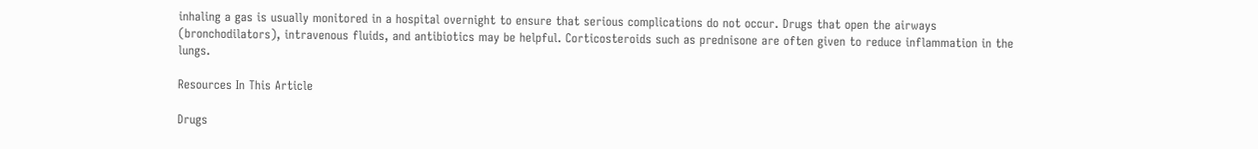inhaling a gas is usually monitored in a hospital overnight to ensure that serious complications do not occur. Drugs that open the airways (bronchodilators), intravenous fluids, and antibiotics may be helpful. Corticosteroids such as prednisone are often given to reduce inflammation in the lungs.

Resources In This Article

Drugs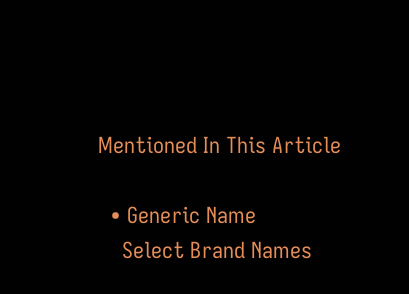Mentioned In This Article

  • Generic Name
    Select Brand Names